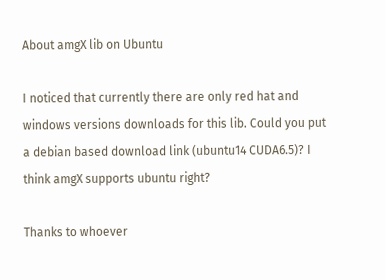About amgX lib on Ubuntu

I noticed that currently there are only red hat and windows versions downloads for this lib. Could you put a debian based download link (ubuntu14 CUDA6.5)? I think amgX supports ubuntu right?

Thanks to whoever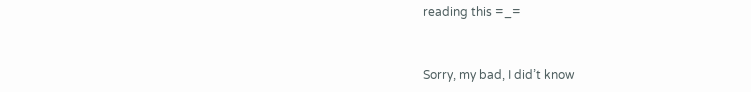reading this =_=


Sorry, my bad, I did’t know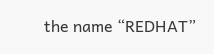the name “REDHAT”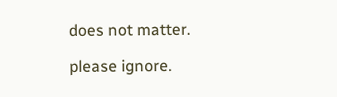does not matter.

please ignore.